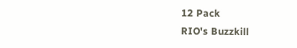12 Pack
RIO's Buzzkill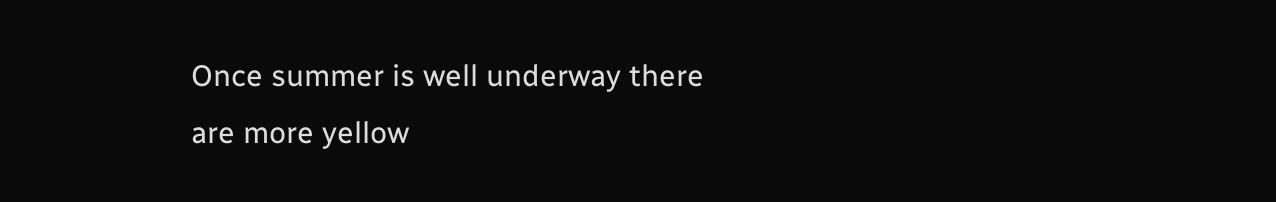Once summer is well underway there are more yellow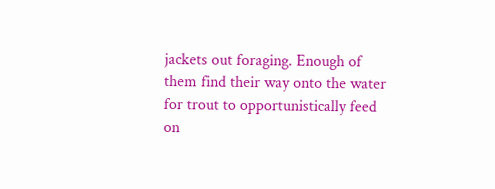jackets out foraging. Enough of them find their way onto the water for trout to opportunistically feed on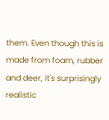them. Even though this is made from foam, rubber and deer, it's surprisingly realistic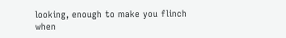looking, enough to make you flinch when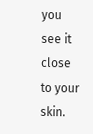you see it close to your skin.